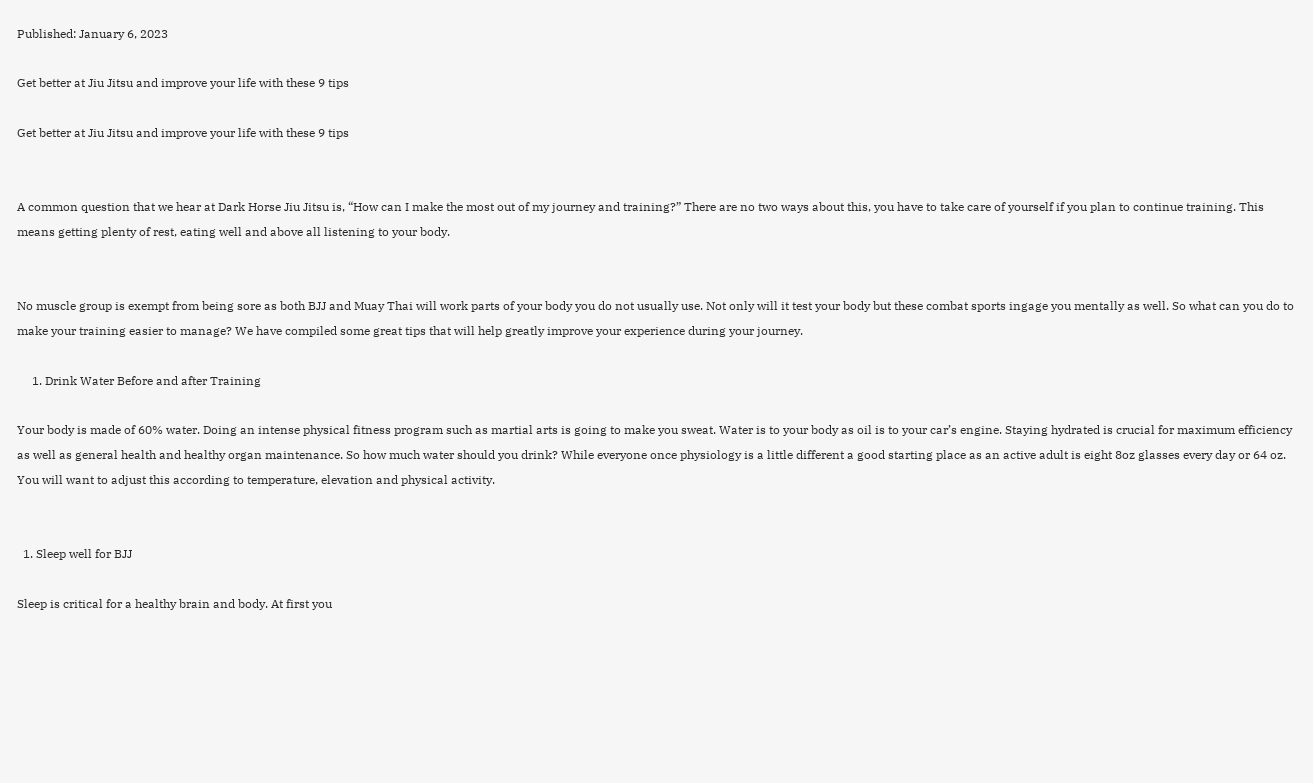Published: January 6, 2023

Get better at Jiu Jitsu and improve your life with these 9 tips

Get better at Jiu Jitsu and improve your life with these 9 tips


A common question that we hear at Dark Horse Jiu Jitsu is, “How can I make the most out of my journey and training?” There are no two ways about this, you have to take care of yourself if you plan to continue training. This means getting plenty of rest, eating well and above all listening to your body.


No muscle group is exempt from being sore as both BJJ and Muay Thai will work parts of your body you do not usually use. Not only will it test your body but these combat sports ingage you mentally as well. So what can you do to make your training easier to manage? We have compiled some great tips that will help greatly improve your experience during your journey.

     1. Drink Water Before and after Training

Your body is made of 60% water. Doing an intense physical fitness program such as martial arts is going to make you sweat. Water is to your body as oil is to your car’s engine. Staying hydrated is crucial for maximum efficiency as well as general health and healthy organ maintenance. So how much water should you drink? While everyone once physiology is a little different a good starting place as an active adult is eight 8oz glasses every day or 64 oz. You will want to adjust this according to temperature, elevation and physical activity.


  1. Sleep well for BJJ

Sleep is critical for a healthy brain and body. At first you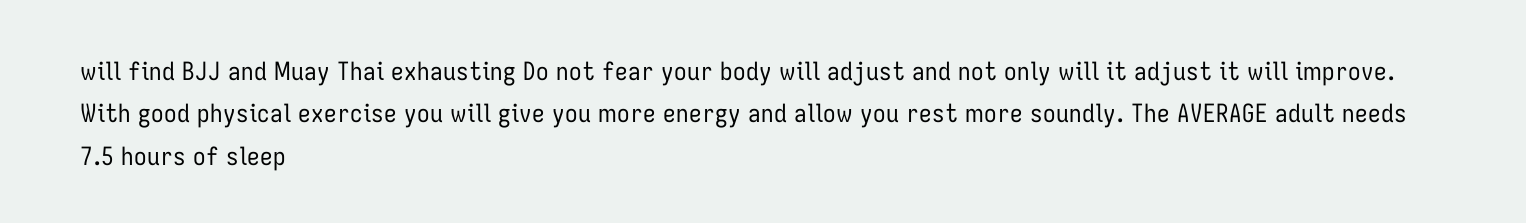will find BJJ and Muay Thai exhausting Do not fear your body will adjust and not only will it adjust it will improve. With good physical exercise you will give you more energy and allow you rest more soundly. The AVERAGE adult needs 7.5 hours of sleep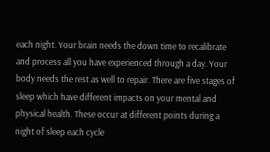each night. Your brain needs the down time to recalibrate and process all you have experienced through a day. Your body needs the rest as well to repair. There are five stages of sleep which have different impacts on your mental and physical health. These occur at different points during a night of sleep each cycle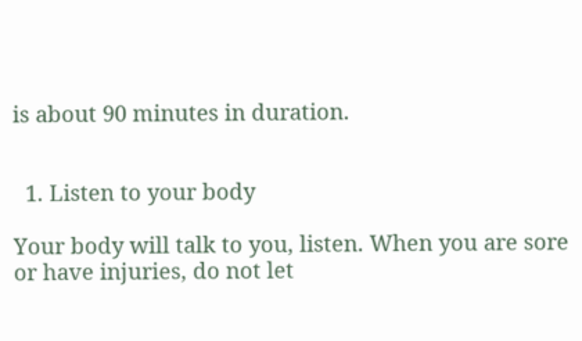is about 90 minutes in duration.


  1. Listen to your body

Your body will talk to you, listen. When you are sore or have injuries, do not let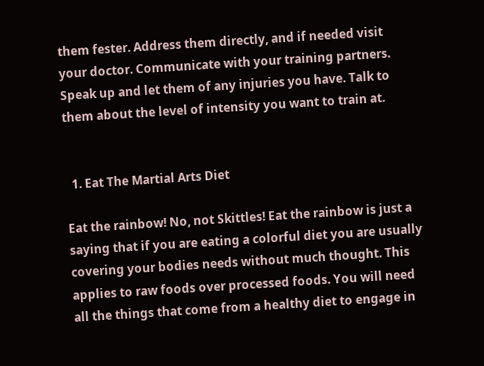them fester. Address them directly, and if needed visit your doctor. Communicate with your training partners. Speak up and let them of any injuries you have. Talk to them about the level of intensity you want to train at.


  1. Eat The Martial Arts Diet

Eat the rainbow! No, not Skittles! Eat the rainbow is just a saying that if you are eating a colorful diet you are usually covering your bodies needs without much thought. This applies to raw foods over processed foods. You will need all the things that come from a healthy diet to engage in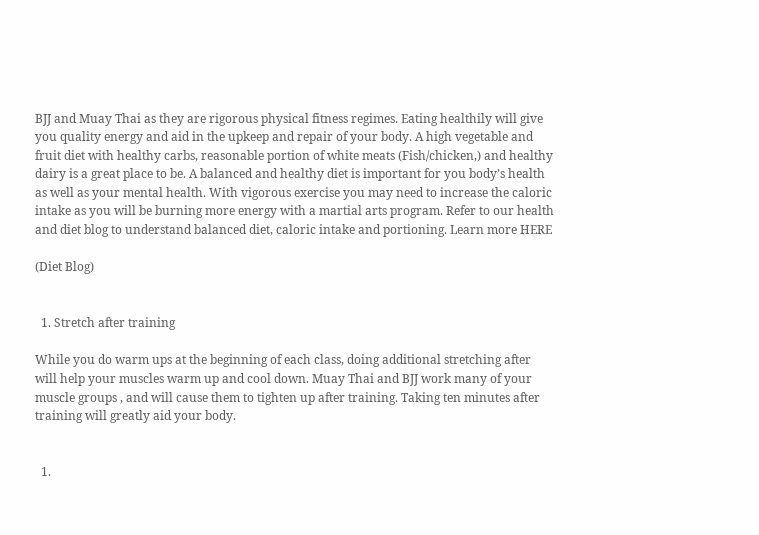BJJ and Muay Thai as they are rigorous physical fitness regimes. Eating healthily will give you quality energy and aid in the upkeep and repair of your body. A high vegetable and fruit diet with healthy carbs, reasonable portion of white meats (Fish/chicken,) and healthy dairy is a great place to be. A balanced and healthy diet is important for you body’s health as well as your mental health. With vigorous exercise you may need to increase the caloric intake as you will be burning more energy with a martial arts program. Refer to our health and diet blog to understand balanced diet, caloric intake and portioning. Learn more HERE

(Diet Blog)


  1. Stretch after training

While you do warm ups at the beginning of each class, doing additional stretching after will help your muscles warm up and cool down. Muay Thai and BJJ work many of your muscle groups , and will cause them to tighten up after training. Taking ten minutes after training will greatly aid your body.


  1.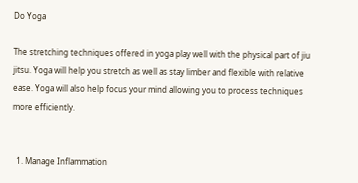Do Yoga

The stretching techniques offered in yoga play well with the physical part of jiu jitsu. Yoga will help you stretch as well as stay limber and flexible with relative ease. Yoga will also help focus your mind allowing you to process techniques more efficiently.


  1. Manage Inflammation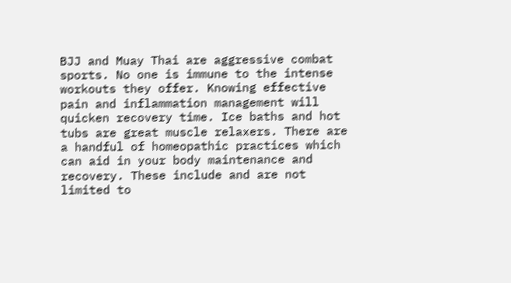BJJ and Muay Thai are aggressive combat sports. No one is immune to the intense workouts they offer. Knowing effective pain and inflammation management will quicken recovery time. Ice baths and hot tubs are great muscle relaxers. There are a handful of homeopathic practices which can aid in your body maintenance and recovery. These include and are not limited to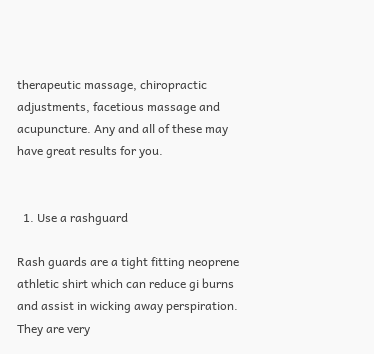therapeutic massage, chiropractic adjustments, facetious massage and acupuncture. Any and all of these may have great results for you.


  1. Use a rashguard

Rash guards are a tight fitting neoprene athletic shirt which can reduce gi burns and assist in wicking away perspiration. They are very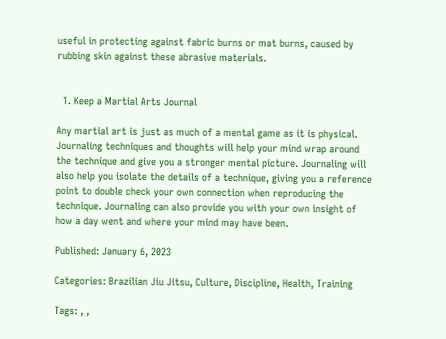useful in protecting against fabric burns or mat burns, caused by rubbing skin against these abrasive materials.


  1. Keep a Martial Arts Journal

Any martial art is just as much of a mental game as it is physical. Journaling techniques and thoughts will help your mind wrap around the technique and give you a stronger mental picture. Journaling will also help you isolate the details of a technique, giving you a reference point to double check your own connection when reproducing the technique. Journaling can also provide you with your own insight of how a day went and where your mind may have been.

Published: January 6, 2023

Categories: Brazilian Jiu Jitsu, Culture, Discipline, Health, Training

Tags: , ,